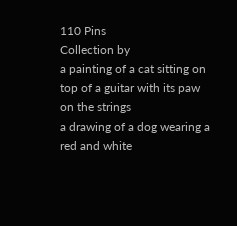110 Pins
Collection by
a painting of a cat sitting on top of a guitar with its paw on the strings
a drawing of a dog wearing a red and white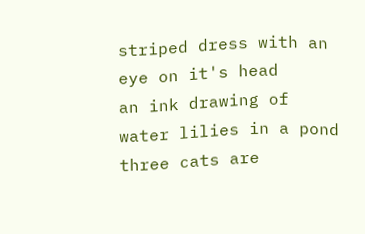striped dress with an eye on it's head
an ink drawing of water lilies in a pond
three cats are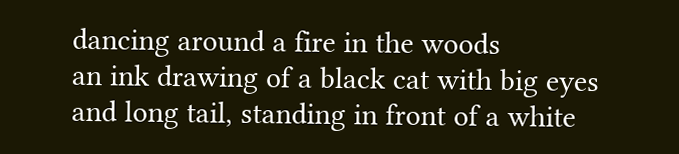dancing around a fire in the woods
an ink drawing of a black cat with big eyes and long tail, standing in front of a white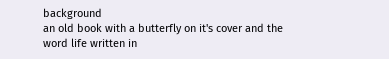background
an old book with a butterfly on it's cover and the word life written in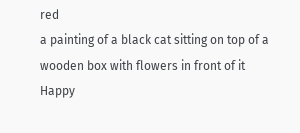red
a painting of a black cat sitting on top of a wooden box with flowers in front of it
Happy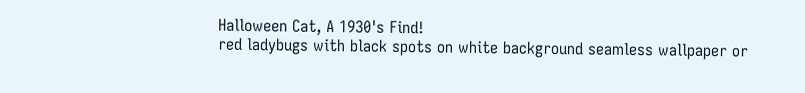Halloween Cat, A 1930's Find!
red ladybugs with black spots on white background seamless wallpaper or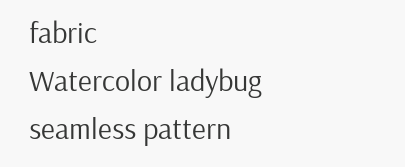fabric
Watercolor ladybug seamless pattern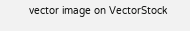vector image on VectorStock